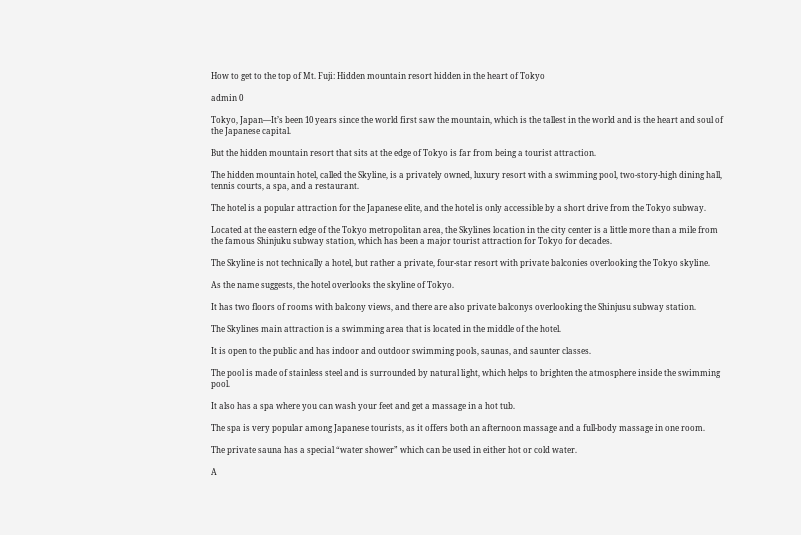How to get to the top of Mt. Fuji: Hidden mountain resort hidden in the heart of Tokyo

admin 0

Tokyo, Japan—It’s been 10 years since the world first saw the mountain, which is the tallest in the world and is the heart and soul of the Japanese capital.

But the hidden mountain resort that sits at the edge of Tokyo is far from being a tourist attraction.

The hidden mountain hotel, called the Skyline, is a privately owned, luxury resort with a swimming pool, two-story-high dining hall, tennis courts, a spa, and a restaurant.

The hotel is a popular attraction for the Japanese elite, and the hotel is only accessible by a short drive from the Tokyo subway.

Located at the eastern edge of the Tokyo metropolitan area, the Skylines location in the city center is a little more than a mile from the famous Shinjuku subway station, which has been a major tourist attraction for Tokyo for decades.

The Skyline is not technically a hotel, but rather a private, four-star resort with private balconies overlooking the Tokyo skyline.

As the name suggests, the hotel overlooks the skyline of Tokyo.

It has two floors of rooms with balcony views, and there are also private balconys overlooking the Shinjusu subway station.

The Skylines main attraction is a swimming area that is located in the middle of the hotel.

It is open to the public and has indoor and outdoor swimming pools, saunas, and saunter classes.

The pool is made of stainless steel and is surrounded by natural light, which helps to brighten the atmosphere inside the swimming pool.

It also has a spa where you can wash your feet and get a massage in a hot tub.

The spa is very popular among Japanese tourists, as it offers both an afternoon massage and a full-body massage in one room.

The private sauna has a special “water shower” which can be used in either hot or cold water.

A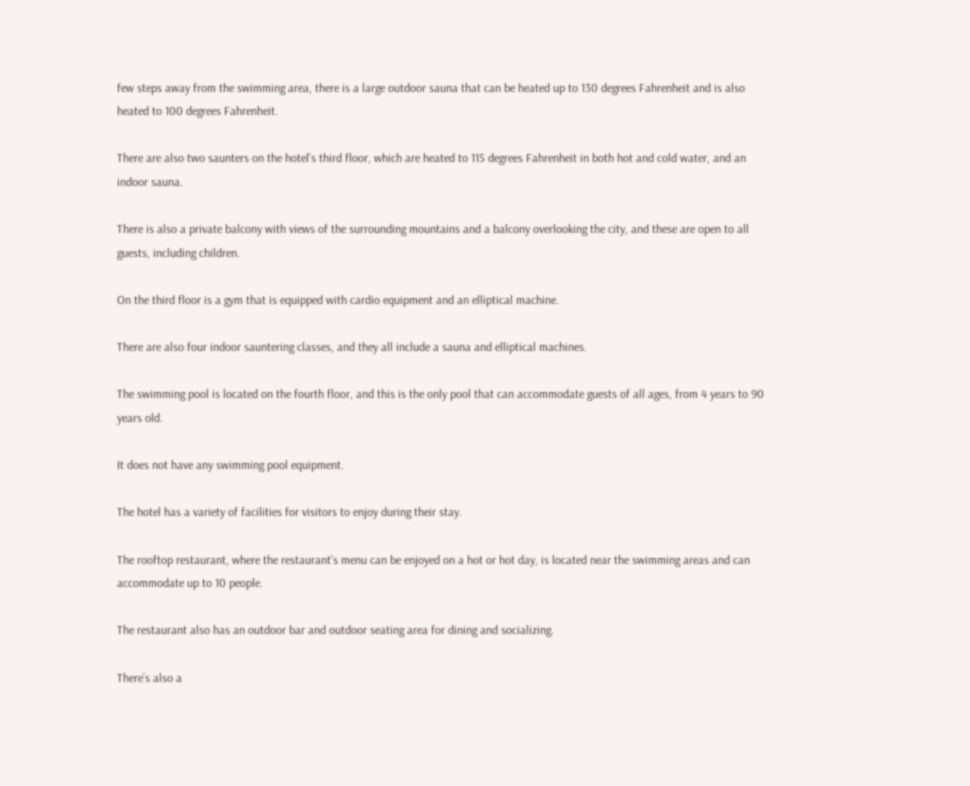few steps away from the swimming area, there is a large outdoor sauna that can be heated up to 130 degrees Fahrenheit and is also heated to 100 degrees Fahrenheit.

There are also two saunters on the hotel’s third floor, which are heated to 115 degrees Fahrenheit in both hot and cold water, and an indoor sauna.

There is also a private balcony with views of the surrounding mountains and a balcony overlooking the city, and these are open to all guests, including children.

On the third floor is a gym that is equipped with cardio equipment and an elliptical machine.

There are also four indoor sauntering classes, and they all include a sauna and elliptical machines.

The swimming pool is located on the fourth floor, and this is the only pool that can accommodate guests of all ages, from 4 years to 90 years old.

It does not have any swimming pool equipment.

The hotel has a variety of facilities for visitors to enjoy during their stay.

The rooftop restaurant, where the restaurant’s menu can be enjoyed on a hot or hot day, is located near the swimming areas and can accommodate up to 10 people.

The restaurant also has an outdoor bar and outdoor seating area for dining and socializing.

There’s also a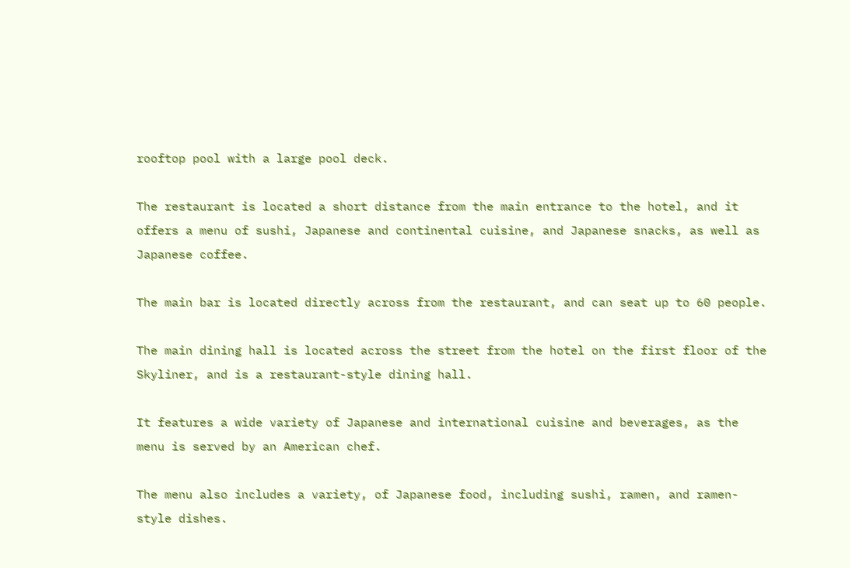rooftop pool with a large pool deck.

The restaurant is located a short distance from the main entrance to the hotel, and it offers a menu of sushi, Japanese and continental cuisine, and Japanese snacks, as well as Japanese coffee.

The main bar is located directly across from the restaurant, and can seat up to 60 people.

The main dining hall is located across the street from the hotel on the first floor of the Skyliner, and is a restaurant-style dining hall.

It features a wide variety of Japanese and international cuisine and beverages, as the menu is served by an American chef.

The menu also includes a variety, of Japanese food, including sushi, ramen, and ramen-style dishes.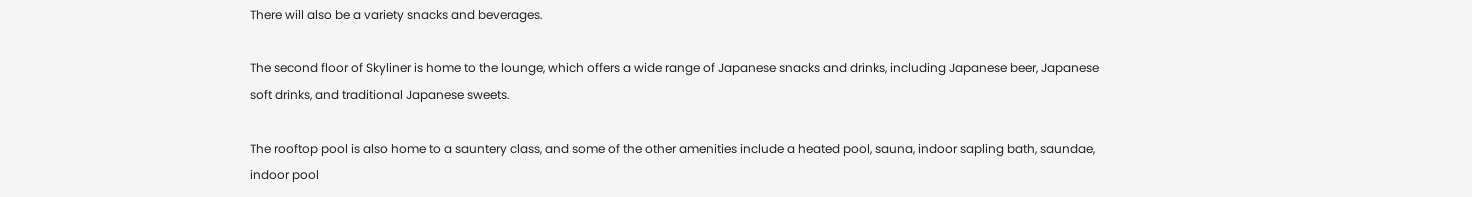There will also be a variety snacks and beverages.

The second floor of Skyliner is home to the lounge, which offers a wide range of Japanese snacks and drinks, including Japanese beer, Japanese soft drinks, and traditional Japanese sweets.

The rooftop pool is also home to a sauntery class, and some of the other amenities include a heated pool, sauna, indoor sapling bath, saundae, indoor pool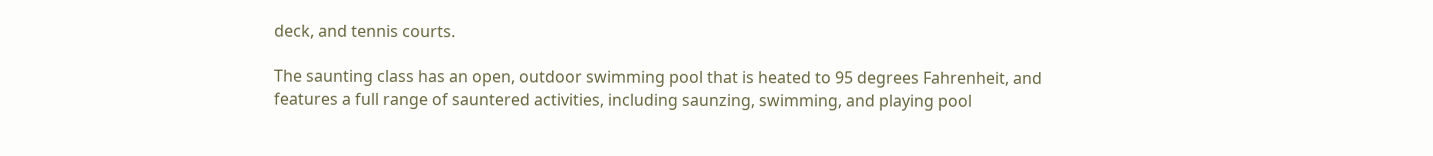deck, and tennis courts.

The saunting class has an open, outdoor swimming pool that is heated to 95 degrees Fahrenheit, and features a full range of sauntered activities, including saunzing, swimming, and playing pool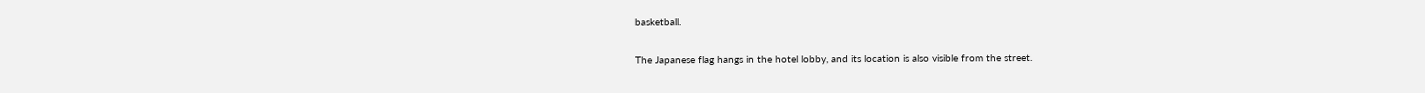basketball.

The Japanese flag hangs in the hotel lobby, and its location is also visible from the street.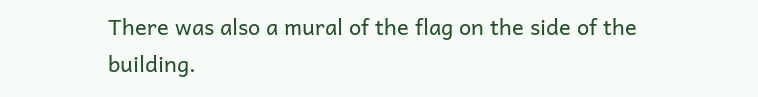There was also a mural of the flag on the side of the building.